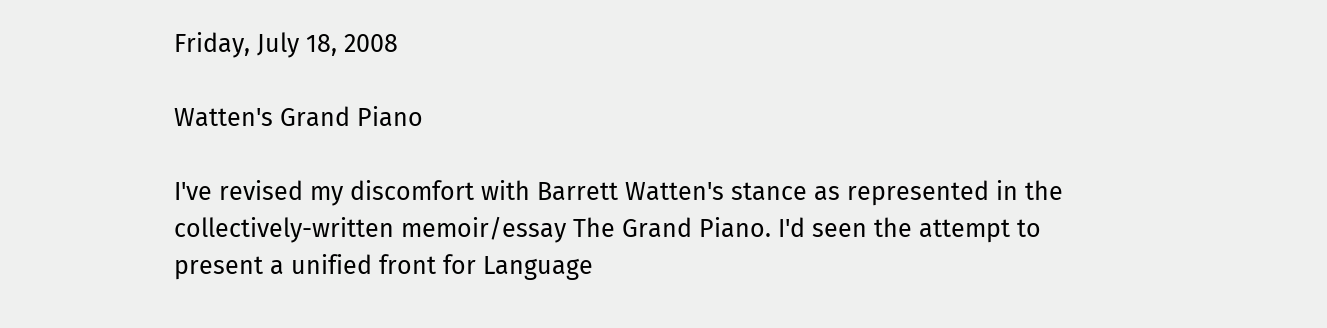Friday, July 18, 2008

Watten's Grand Piano

I've revised my discomfort with Barrett Watten's stance as represented in the collectively-written memoir/essay The Grand Piano. I'd seen the attempt to present a unified front for Language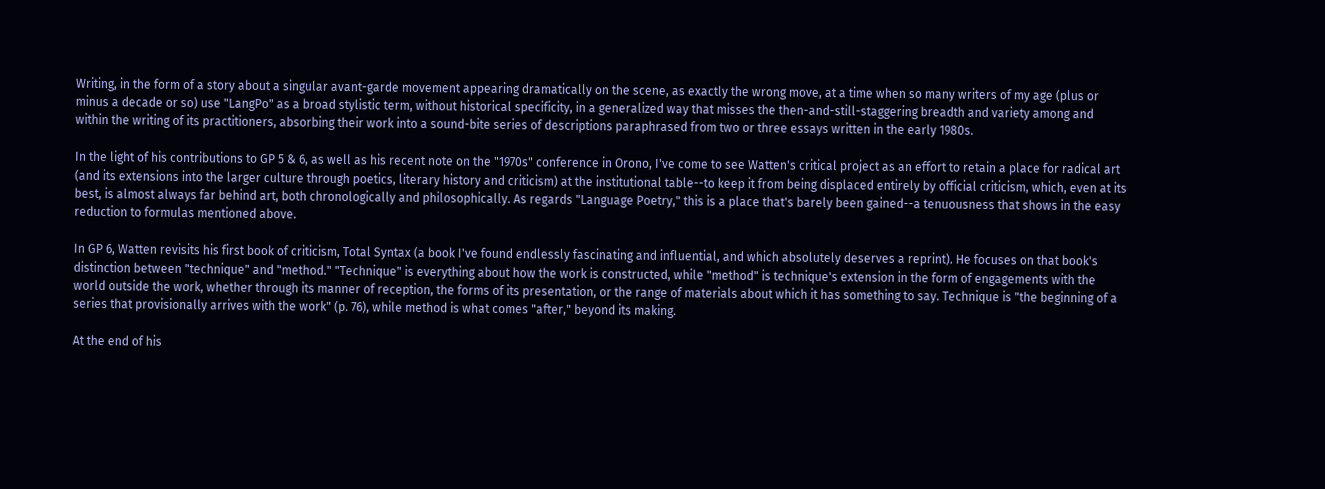Writing, in the form of a story about a singular avant-garde movement appearing dramatically on the scene, as exactly the wrong move, at a time when so many writers of my age (plus or minus a decade or so) use "LangPo" as a broad stylistic term, without historical specificity, in a generalized way that misses the then-and-still-staggering breadth and variety among and within the writing of its practitioners, absorbing their work into a sound-bite series of descriptions paraphrased from two or three essays written in the early 1980s.

In the light of his contributions to GP 5 & 6, as well as his recent note on the "1970s" conference in Orono, I've come to see Watten's critical project as an effort to retain a place for radical art (and its extensions into the larger culture through poetics, literary history and criticism) at the institutional table--to keep it from being displaced entirely by official criticism, which, even at its best, is almost always far behind art, both chronologically and philosophically. As regards "Language Poetry," this is a place that's barely been gained--a tenuousness that shows in the easy reduction to formulas mentioned above.

In GP 6, Watten revisits his first book of criticism, Total Syntax (a book I've found endlessly fascinating and influential, and which absolutely deserves a reprint). He focuses on that book's distinction between "technique" and "method." "Technique" is everything about how the work is constructed, while "method" is technique's extension in the form of engagements with the world outside the work, whether through its manner of reception, the forms of its presentation, or the range of materials about which it has something to say. Technique is "the beginning of a series that provisionally arrives with the work" (p. 76), while method is what comes "after," beyond its making.

At the end of his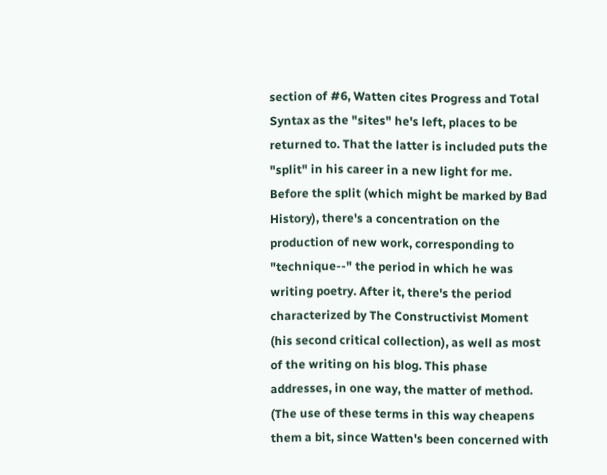section of #6, Watten cites Progress and Total Syntax as the "sites" he's left, places to be returned to. That the latter is included puts the "split" in his career in a new light for me. Before the split (which might be marked by Bad History), there's a concentration on the production of new work, corresponding to "technique--" the period in which he was writing poetry. After it, there's the period characterized by The Constructivist Moment (his second critical collection), as well as most of the writing on his blog. This phase addresses, in one way, the matter of method. (The use of these terms in this way cheapens them a bit, since Watten's been concerned with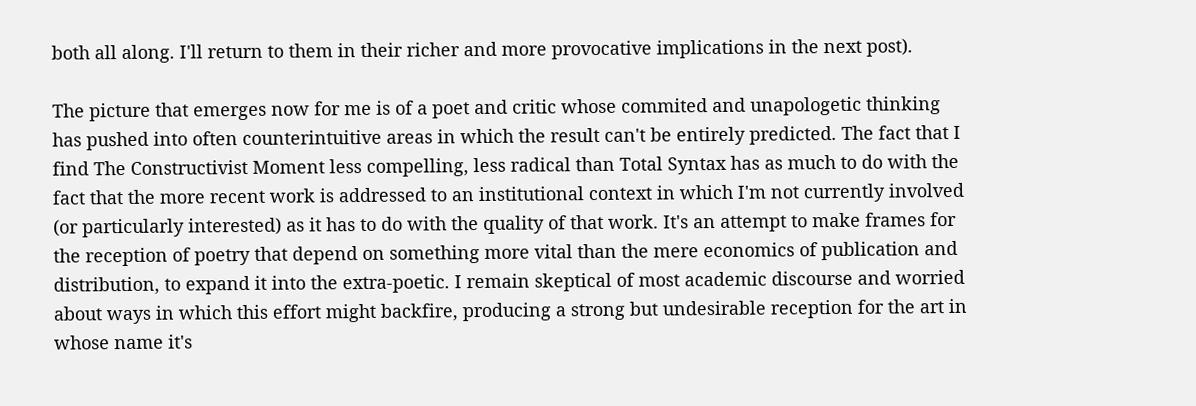both all along. I'll return to them in their richer and more provocative implications in the next post).

The picture that emerges now for me is of a poet and critic whose commited and unapologetic thinking has pushed into often counterintuitive areas in which the result can't be entirely predicted. The fact that I find The Constructivist Moment less compelling, less radical than Total Syntax has as much to do with the fact that the more recent work is addressed to an institutional context in which I'm not currently involved (or particularly interested) as it has to do with the quality of that work. It's an attempt to make frames for the reception of poetry that depend on something more vital than the mere economics of publication and distribution, to expand it into the extra-poetic. I remain skeptical of most academic discourse and worried about ways in which this effort might backfire, producing a strong but undesirable reception for the art in whose name it's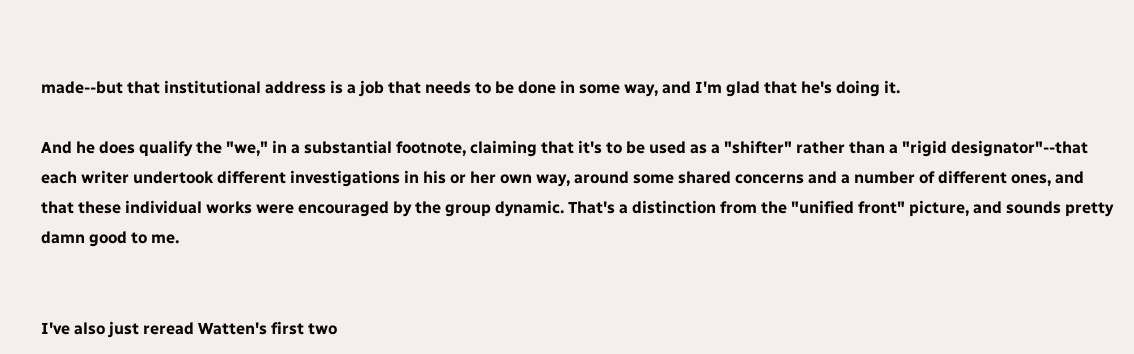made--but that institutional address is a job that needs to be done in some way, and I'm glad that he's doing it.

And he does qualify the "we," in a substantial footnote, claiming that it's to be used as a "shifter" rather than a "rigid designator"--that each writer undertook different investigations in his or her own way, around some shared concerns and a number of different ones, and that these individual works were encouraged by the group dynamic. That's a distinction from the "unified front" picture, and sounds pretty damn good to me.


I've also just reread Watten's first two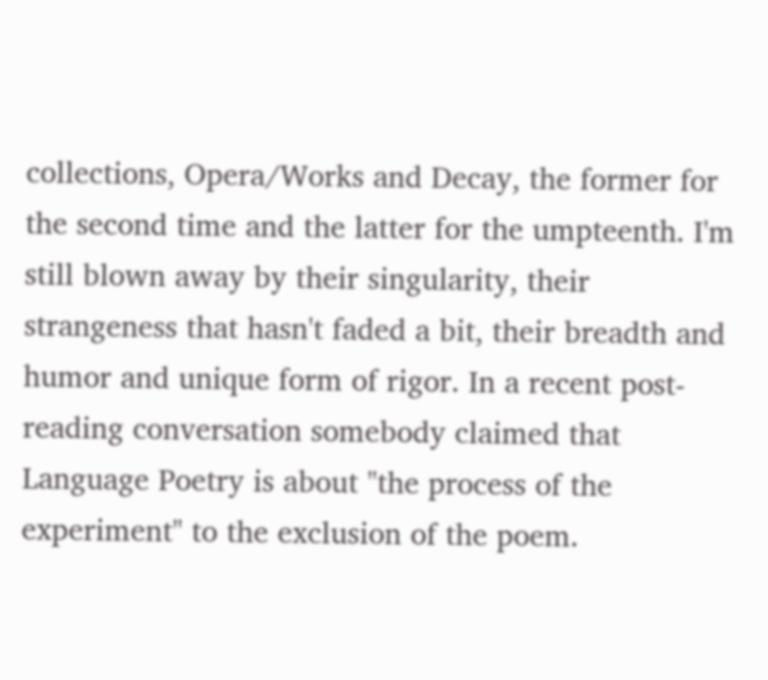collections, Opera/Works and Decay, the former for the second time and the latter for the umpteenth. I'm still blown away by their singularity, their strangeness that hasn't faded a bit, their breadth and humor and unique form of rigor. In a recent post-reading conversation somebody claimed that Language Poetry is about "the process of the experiment" to the exclusion of the poem.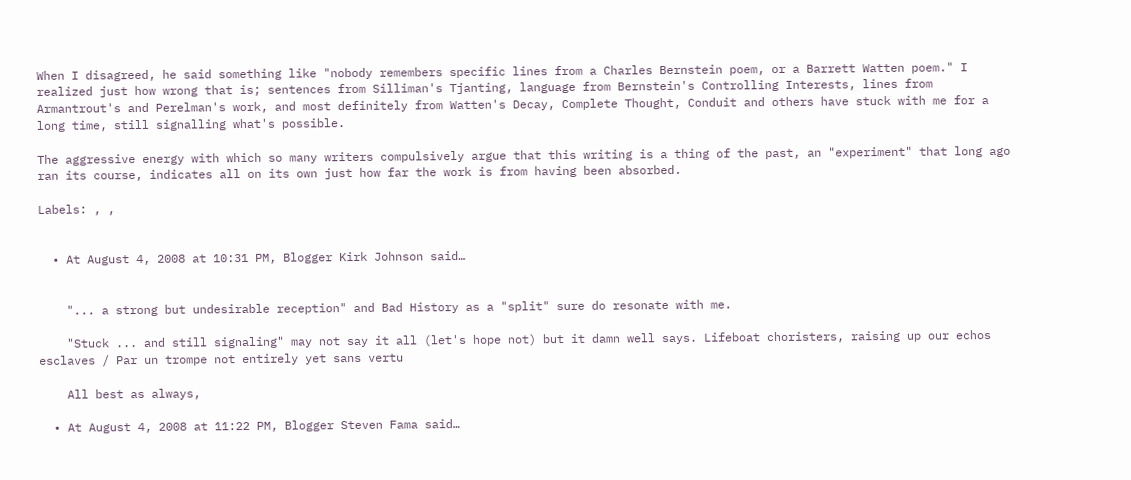When I disagreed, he said something like "nobody remembers specific lines from a Charles Bernstein poem, or a Barrett Watten poem." I realized just how wrong that is; sentences from Silliman's Tjanting, language from Bernstein's Controlling Interests, lines from Armantrout's and Perelman's work, and most definitely from Watten's Decay, Complete Thought, Conduit and others have stuck with me for a long time, still signalling what's possible.

The aggressive energy with which so many writers compulsively argue that this writing is a thing of the past, an "experiment" that long ago ran its course, indicates all on its own just how far the work is from having been absorbed.

Labels: , ,


  • At August 4, 2008 at 10:31 PM, Blogger Kirk Johnson said…


    "... a strong but undesirable reception" and Bad History as a "split" sure do resonate with me.

    "Stuck ... and still signaling" may not say it all (let's hope not) but it damn well says. Lifeboat choristers, raising up our echos esclaves / Par un trompe not entirely yet sans vertu

    All best as always,

  • At August 4, 2008 at 11:22 PM, Blogger Steven Fama said…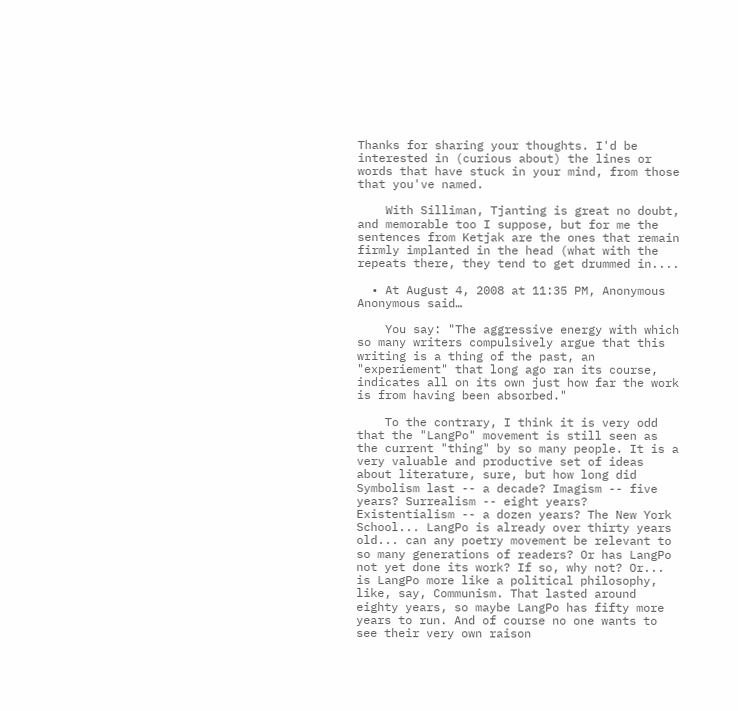Thanks for sharing your thoughts. I'd be interested in (curious about) the lines or words that have stuck in your mind, from those that you've named.

    With Silliman, Tjanting is great no doubt, and memorable too I suppose, but for me the sentences from Ketjak are the ones that remain firmly implanted in the head (what with the repeats there, they tend to get drummed in....

  • At August 4, 2008 at 11:35 PM, Anonymous Anonymous said…

    You say: "The aggressive energy with which so many writers compulsively argue that this writing is a thing of the past, an "experiement" that long ago ran its course, indicates all on its own just how far the work is from having been absorbed."

    To the contrary, I think it is very odd that the "LangPo" movement is still seen as the current "thing" by so many people. It is a very valuable and productive set of ideas about literature, sure, but how long did Symbolism last -- a decade? Imagism -- five years? Surrealism -- eight years? Existentialism -- a dozen years? The New York School... LangPo is already over thirty years old... can any poetry movement be relevant to so many generations of readers? Or has LangPo not yet done its work? If so, why not? Or... is LangPo more like a political philosophy, like, say, Communism. That lasted around eighty years, so maybe LangPo has fifty more years to run. And of course no one wants to see their very own raison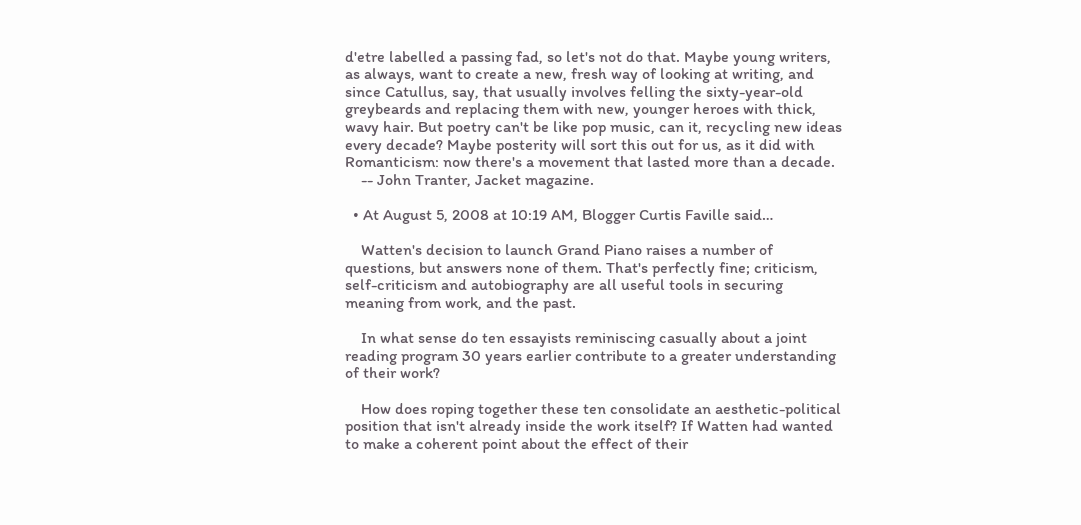d'etre labelled a passing fad, so let's not do that. Maybe young writers, as always, want to create a new, fresh way of looking at writing, and since Catullus, say, that usually involves felling the sixty-year-old greybeards and replacing them with new, younger heroes with thick, wavy hair. But poetry can't be like pop music, can it, recycling new ideas every decade? Maybe posterity will sort this out for us, as it did with Romanticism: now there's a movement that lasted more than a decade.
    -- John Tranter, Jacket magazine.

  • At August 5, 2008 at 10:19 AM, Blogger Curtis Faville said…

    Watten's decision to launch Grand Piano raises a number of questions, but answers none of them. That's perfectly fine; criticism, self-criticism and autobiography are all useful tools in securing meaning from work, and the past.

    In what sense do ten essayists reminiscing casually about a joint reading program 30 years earlier contribute to a greater understanding of their work?

    How does roping together these ten consolidate an aesthetic-political position that isn't already inside the work itself? If Watten had wanted to make a coherent point about the effect of their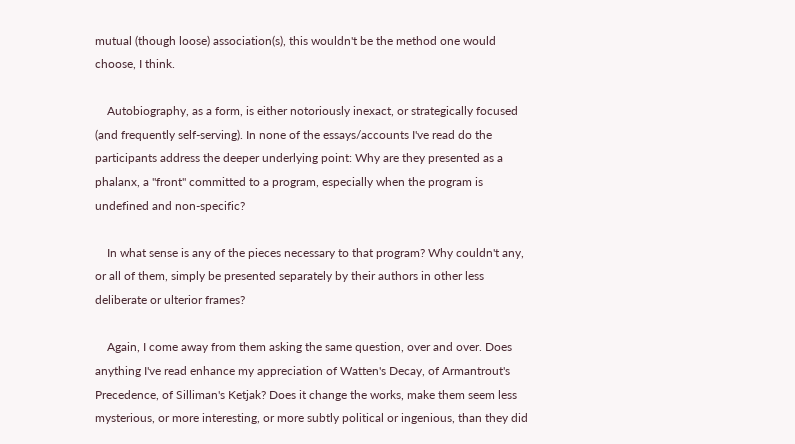mutual (though loose) association(s), this wouldn't be the method one would choose, I think.

    Autobiography, as a form, is either notoriously inexact, or strategically focused (and frequently self-serving). In none of the essays/accounts I've read do the participants address the deeper underlying point: Why are they presented as a phalanx, a "front" committed to a program, especially when the program is undefined and non-specific?

    In what sense is any of the pieces necessary to that program? Why couldn't any, or all of them, simply be presented separately by their authors in other less deliberate or ulterior frames?

    Again, I come away from them asking the same question, over and over. Does anything I've read enhance my appreciation of Watten's Decay, of Armantrout's Precedence, of Silliman's Ketjak? Does it change the works, make them seem less mysterious, or more interesting, or more subtly political or ingenious, than they did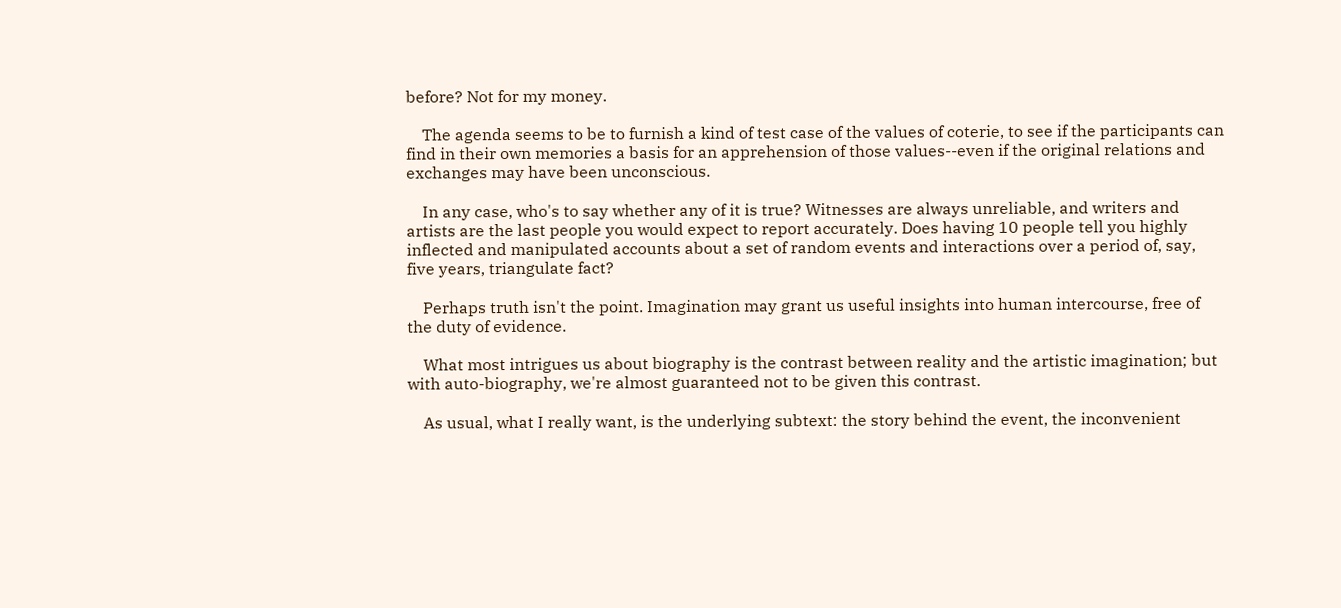before? Not for my money.

    The agenda seems to be to furnish a kind of test case of the values of coterie, to see if the participants can find in their own memories a basis for an apprehension of those values--even if the original relations and exchanges may have been unconscious.

    In any case, who's to say whether any of it is true? Witnesses are always unreliable, and writers and artists are the last people you would expect to report accurately. Does having 10 people tell you highly inflected and manipulated accounts about a set of random events and interactions over a period of, say, five years, triangulate fact?

    Perhaps truth isn't the point. Imagination may grant us useful insights into human intercourse, free of the duty of evidence.

    What most intrigues us about biography is the contrast between reality and the artistic imagination; but with auto-biography, we're almost guaranteed not to be given this contrast.

    As usual, what I really want, is the underlying subtext: the story behind the event, the inconvenient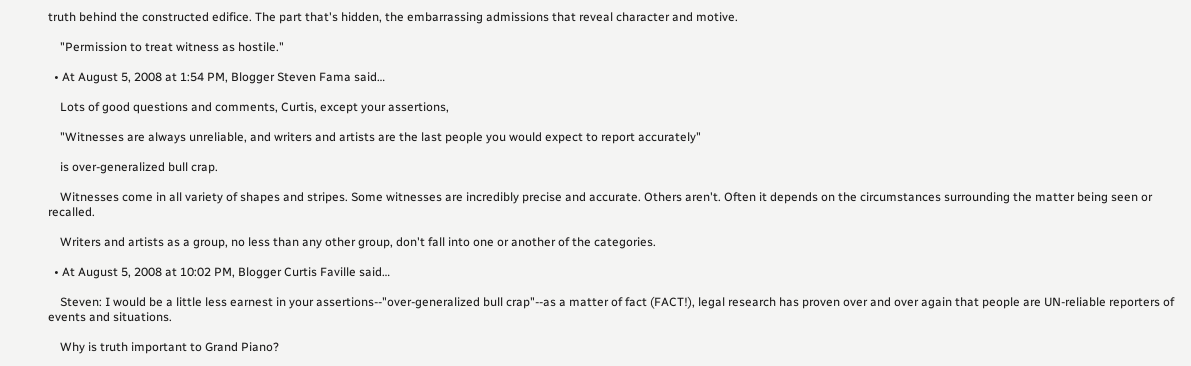truth behind the constructed edifice. The part that's hidden, the embarrassing admissions that reveal character and motive.

    "Permission to treat witness as hostile."

  • At August 5, 2008 at 1:54 PM, Blogger Steven Fama said…

    Lots of good questions and comments, Curtis, except your assertions,

    "Witnesses are always unreliable, and writers and artists are the last people you would expect to report accurately"

    is over-generalized bull crap.

    Witnesses come in all variety of shapes and stripes. Some witnesses are incredibly precise and accurate. Others aren't. Often it depends on the circumstances surrounding the matter being seen or recalled.

    Writers and artists as a group, no less than any other group, don't fall into one or another of the categories.

  • At August 5, 2008 at 10:02 PM, Blogger Curtis Faville said…

    Steven: I would be a little less earnest in your assertions--"over-generalized bull crap"--as a matter of fact (FACT!), legal research has proven over and over again that people are UN-reliable reporters of events and situations.

    Why is truth important to Grand Piano?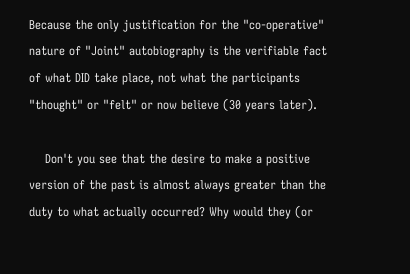Because the only justification for the "co-operative" nature of "Joint" autobiography is the verifiable fact of what DID take place, not what the participants "thought" or "felt" or now believe (30 years later).

    Don't you see that the desire to make a positive version of the past is almost always greater than the duty to what actually occurred? Why would they (or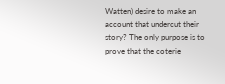Watten) desire to make an account that undercut their story? The only purpose is to prove that the coterie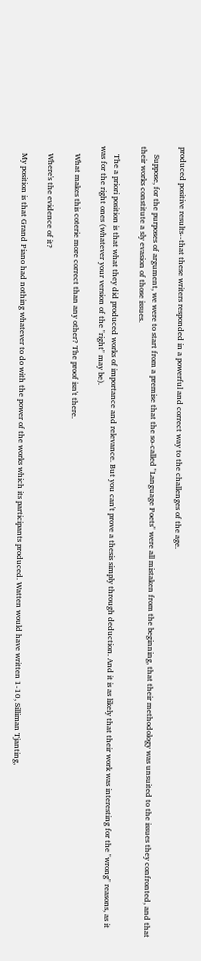produced positive results--that these writers responded in a powerful and correct way to the challenges of the age.

    Suppose, for the purposes of argument, we were to start from a premise that the so-called "Language Poets" were all mistaken from the beginning, that their methodology was unsuited to the issues they confronted, and that their works constitute a sly evasion of those issues.

    The a priori position is that what they did produced works of importance and relevance. But you can't prove a thesis simply through deduction. And it is as likely that their work was interesting for the "wrong" reasons, as it was for the right ones (whatever your version of the "right" may be).

    What makes this coterie more correct than any other? The proof isn't there.

    Where's the evidence of it?

    My position is that Grand Piano had nothing whatever to do with the power of the works which its participants produced. Watten would have written 1-10, Silliman Tjanting,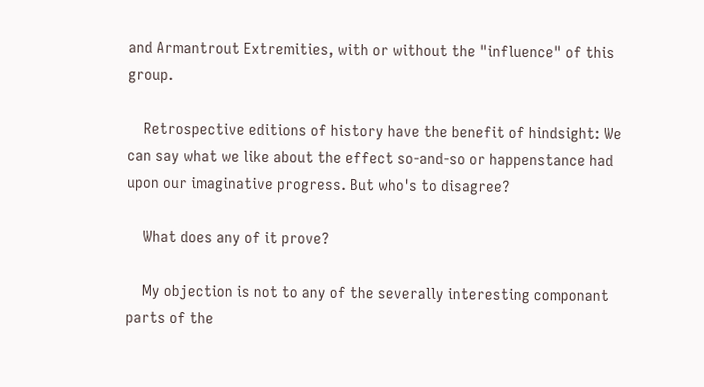and Armantrout Extremities, with or without the "influence" of this group.

    Retrospective editions of history have the benefit of hindsight: We can say what we like about the effect so-and-so or happenstance had upon our imaginative progress. But who's to disagree?

    What does any of it prove?

    My objection is not to any of the severally interesting componant parts of the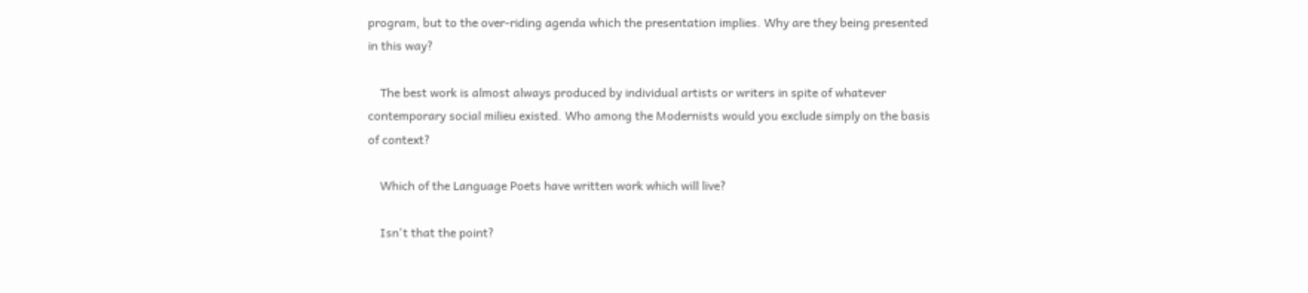program, but to the over-riding agenda which the presentation implies. Why are they being presented in this way?

    The best work is almost always produced by individual artists or writers in spite of whatever contemporary social milieu existed. Who among the Modernists would you exclude simply on the basis of context?

    Which of the Language Poets have written work which will live?

    Isn't that the point?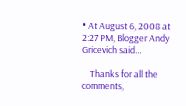• At August 6, 2008 at 2:27 PM, Blogger Andy Gricevich said…

    Thanks for all the comments,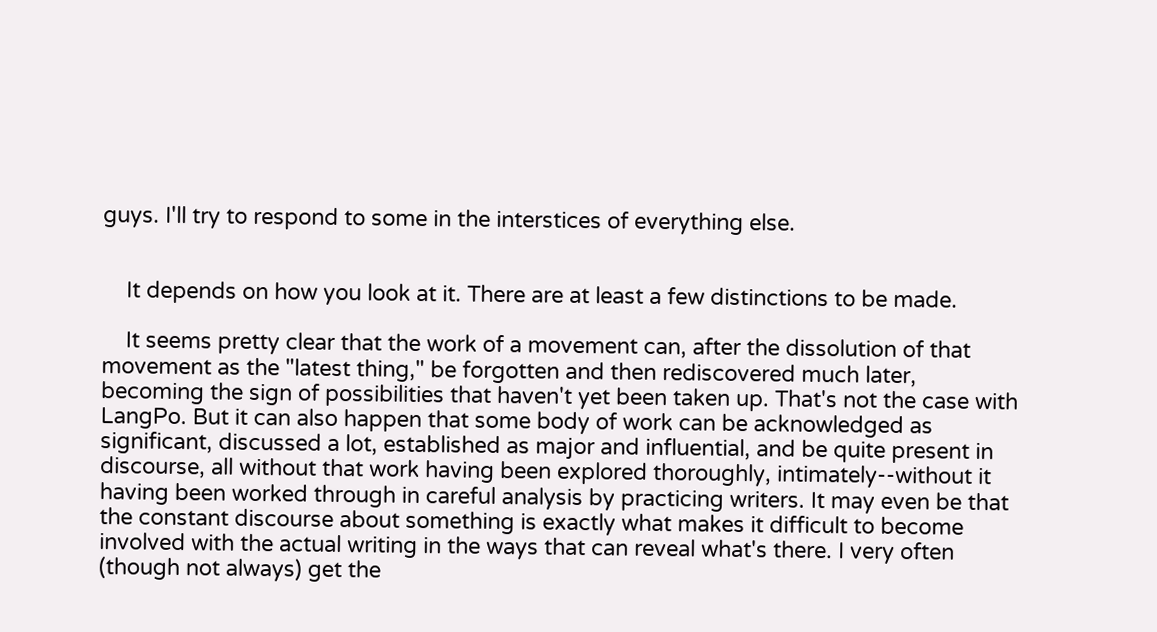guys. I'll try to respond to some in the interstices of everything else.


    It depends on how you look at it. There are at least a few distinctions to be made.

    It seems pretty clear that the work of a movement can, after the dissolution of that movement as the "latest thing," be forgotten and then rediscovered much later, becoming the sign of possibilities that haven't yet been taken up. That's not the case with LangPo. But it can also happen that some body of work can be acknowledged as significant, discussed a lot, established as major and influential, and be quite present in discourse, all without that work having been explored thoroughly, intimately--without it having been worked through in careful analysis by practicing writers. It may even be that the constant discourse about something is exactly what makes it difficult to become involved with the actual writing in the ways that can reveal what's there. I very often (though not always) get the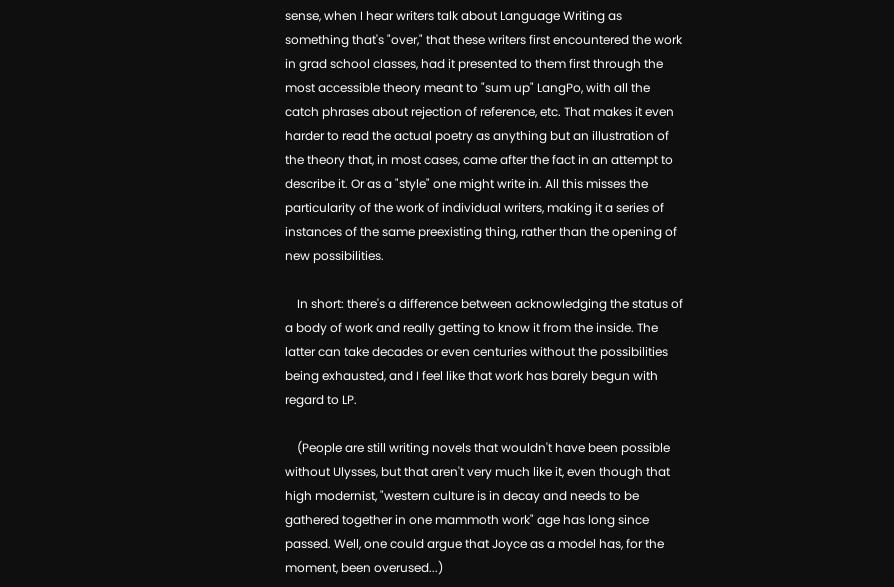sense, when I hear writers talk about Language Writing as something that's "over," that these writers first encountered the work in grad school classes, had it presented to them first through the most accessible theory meant to "sum up" LangPo, with all the catch phrases about rejection of reference, etc. That makes it even harder to read the actual poetry as anything but an illustration of the theory that, in most cases, came after the fact in an attempt to describe it. Or as a "style" one might write in. All this misses the particularity of the work of individual writers, making it a series of instances of the same preexisting thing, rather than the opening of new possibilities.

    In short: there's a difference between acknowledging the status of a body of work and really getting to know it from the inside. The latter can take decades or even centuries without the possibilities being exhausted, and I feel like that work has barely begun with regard to LP.

    (People are still writing novels that wouldn't have been possible without Ulysses, but that aren't very much like it, even though that high modernist, "western culture is in decay and needs to be gathered together in one mammoth work" age has long since passed. Well, one could argue that Joyce as a model has, for the moment, been overused...)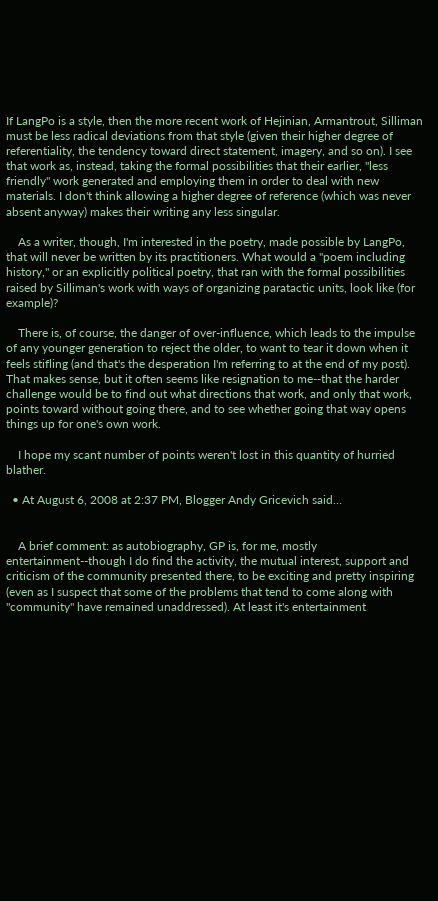If LangPo is a style, then the more recent work of Hejinian, Armantrout, Silliman must be less radical deviations from that style (given their higher degree of referentiality, the tendency toward direct statement, imagery, and so on). I see that work as, instead, taking the formal possibilities that their earlier, "less friendly" work generated and employing them in order to deal with new materials. I don't think allowing a higher degree of reference (which was never absent anyway) makes their writing any less singular.

    As a writer, though, I'm interested in the poetry, made possible by LangPo, that will never be written by its practitioners. What would a "poem including history," or an explicitly political poetry, that ran with the formal possibilities raised by Silliman's work with ways of organizing paratactic units, look like (for example)?

    There is, of course, the danger of over-influence, which leads to the impulse of any younger generation to reject the older, to want to tear it down when it feels stifling (and that's the desperation I'm referring to at the end of my post). That makes sense, but it often seems like resignation to me--that the harder challenge would be to find out what directions that work, and only that work, points toward without going there, and to see whether going that way opens things up for one's own work.

    I hope my scant number of points weren't lost in this quantity of hurried blather.

  • At August 6, 2008 at 2:37 PM, Blogger Andy Gricevich said…


    A brief comment: as autobiography, GP is, for me, mostly entertainment--though I do find the activity, the mutual interest, support and criticism of the community presented there, to be exciting and pretty inspiring (even as I suspect that some of the problems that tend to come along with "community" have remained unaddressed). At least it's entertainment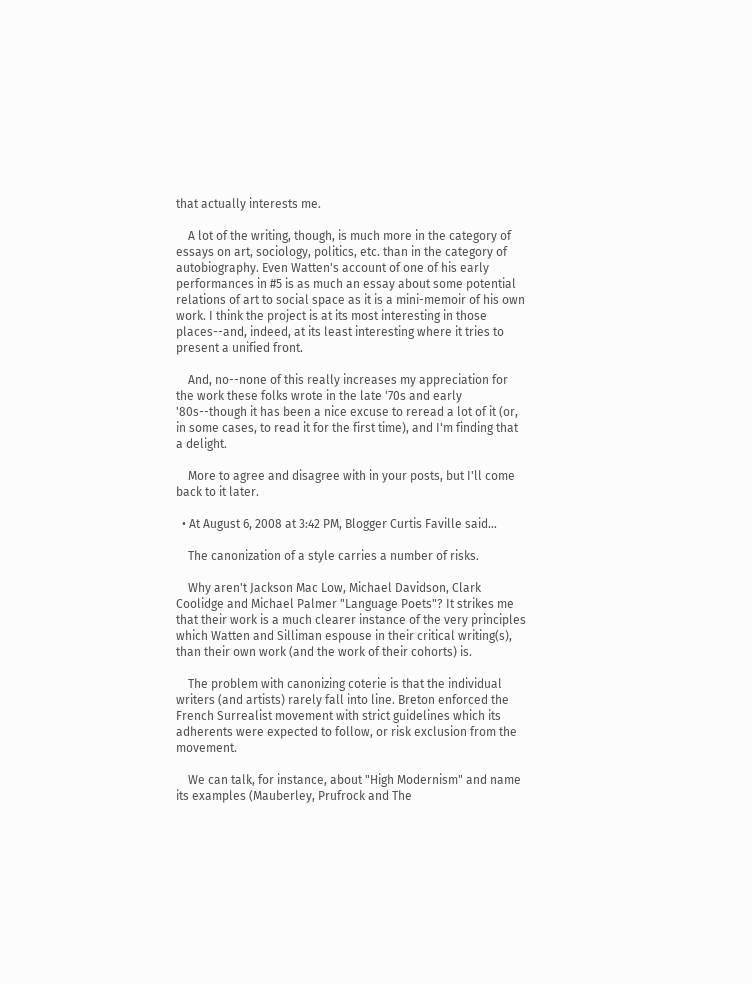that actually interests me.

    A lot of the writing, though, is much more in the category of essays on art, sociology, politics, etc. than in the category of autobiography. Even Watten's account of one of his early performances in #5 is as much an essay about some potential relations of art to social space as it is a mini-memoir of his own work. I think the project is at its most interesting in those places--and, indeed, at its least interesting where it tries to present a unified front.

    And, no--none of this really increases my appreciation for the work these folks wrote in the late '70s and early '80s--though it has been a nice excuse to reread a lot of it (or, in some cases, to read it for the first time), and I'm finding that a delight.

    More to agree and disagree with in your posts, but I'll come back to it later.

  • At August 6, 2008 at 3:42 PM, Blogger Curtis Faville said…

    The canonization of a style carries a number of risks.

    Why aren't Jackson Mac Low, Michael Davidson, Clark Coolidge and Michael Palmer "Language Poets"? It strikes me that their work is a much clearer instance of the very principles which Watten and Silliman espouse in their critical writing(s), than their own work (and the work of their cohorts) is.

    The problem with canonizing coterie is that the individual writers (and artists) rarely fall into line. Breton enforced the French Surrealist movement with strict guidelines which its adherents were expected to follow, or risk exclusion from the movement.

    We can talk, for instance, about "High Modernism" and name its examples (Mauberley, Prufrock and The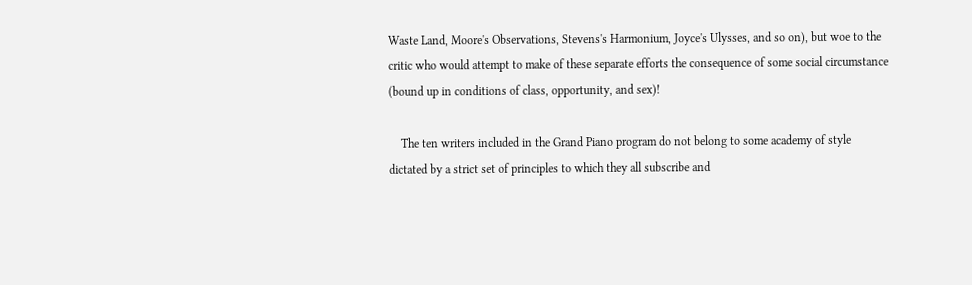Waste Land, Moore's Observations, Stevens's Harmonium, Joyce's Ulysses, and so on), but woe to the critic who would attempt to make of these separate efforts the consequence of some social circumstance (bound up in conditions of class, opportunity, and sex)!

    The ten writers included in the Grand Piano program do not belong to some academy of style dictated by a strict set of principles to which they all subscribe and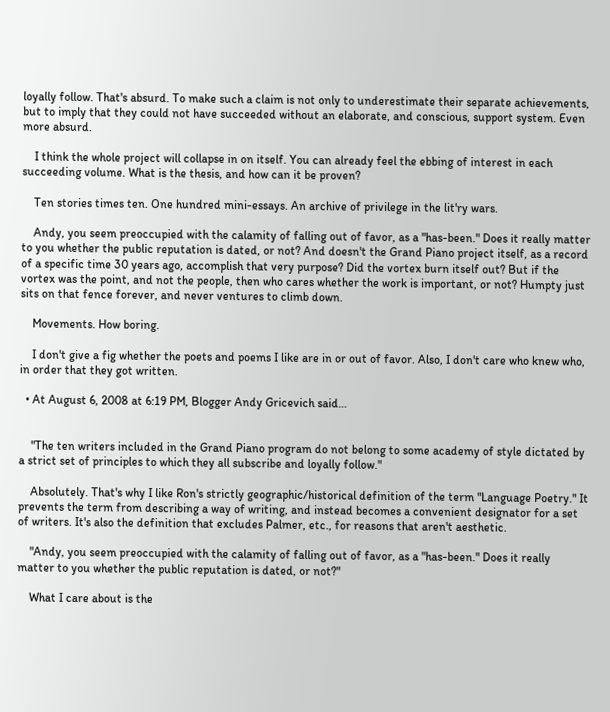loyally follow. That's absurd. To make such a claim is not only to underestimate their separate achievements, but to imply that they could not have succeeded without an elaborate, and conscious, support system. Even more absurd.

    I think the whole project will collapse in on itself. You can already feel the ebbing of interest in each succeeding volume. What is the thesis, and how can it be proven?

    Ten stories times ten. One hundred mini-essays. An archive of privilege in the lit'ry wars.

    Andy, you seem preoccupied with the calamity of falling out of favor, as a "has-been." Does it really matter to you whether the public reputation is dated, or not? And doesn't the Grand Piano project itself, as a record of a specific time 30 years ago, accomplish that very purpose? Did the vortex burn itself out? But if the vortex was the point, and not the people, then who cares whether the work is important, or not? Humpty just sits on that fence forever, and never ventures to climb down.

    Movements. How boring.

    I don't give a fig whether the poets and poems I like are in or out of favor. Also, I don't care who knew who, in order that they got written.

  • At August 6, 2008 at 6:19 PM, Blogger Andy Gricevich said…


    "The ten writers included in the Grand Piano program do not belong to some academy of style dictated by a strict set of principles to which they all subscribe and loyally follow."

    Absolutely. That's why I like Ron's strictly geographic/historical definition of the term "Language Poetry." It prevents the term from describing a way of writing, and instead becomes a convenient designator for a set of writers. It's also the definition that excludes Palmer, etc., for reasons that aren't aesthetic.

    "Andy, you seem preoccupied with the calamity of falling out of favor, as a "has-been." Does it really matter to you whether the public reputation is dated, or not?"

    What I care about is the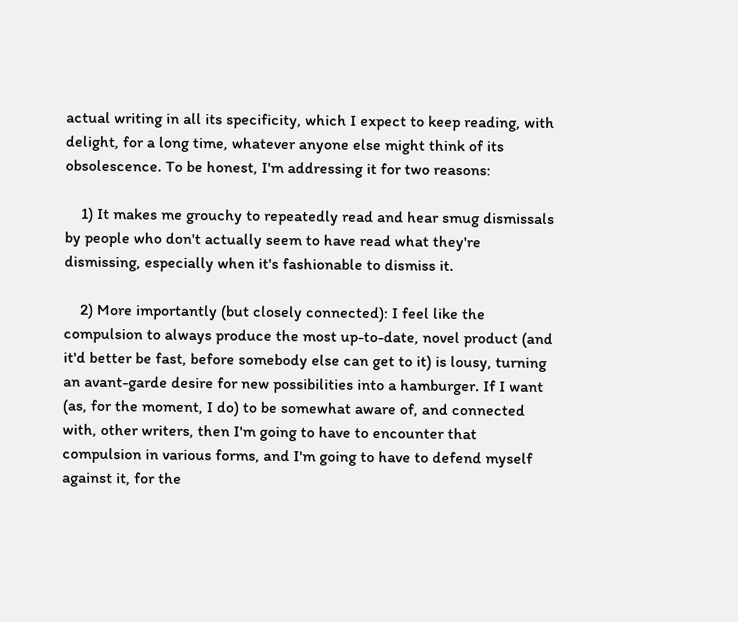actual writing in all its specificity, which I expect to keep reading, with delight, for a long time, whatever anyone else might think of its obsolescence. To be honest, I'm addressing it for two reasons:

    1) It makes me grouchy to repeatedly read and hear smug dismissals by people who don't actually seem to have read what they're dismissing, especially when it's fashionable to dismiss it.

    2) More importantly (but closely connected): I feel like the compulsion to always produce the most up-to-date, novel product (and it'd better be fast, before somebody else can get to it) is lousy, turning an avant-garde desire for new possibilities into a hamburger. If I want (as, for the moment, I do) to be somewhat aware of, and connected with, other writers, then I'm going to have to encounter that compulsion in various forms, and I'm going to have to defend myself against it, for the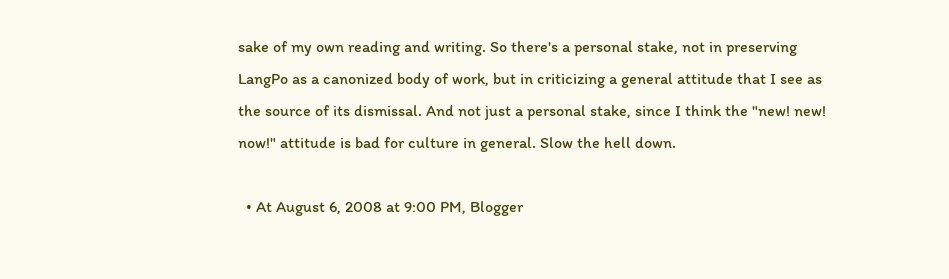sake of my own reading and writing. So there's a personal stake, not in preserving LangPo as a canonized body of work, but in criticizing a general attitude that I see as the source of its dismissal. And not just a personal stake, since I think the "new! new! now!" attitude is bad for culture in general. Slow the hell down.

  • At August 6, 2008 at 9:00 PM, Blogger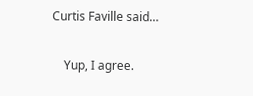Curtis Faville said…

    Yup, I agree.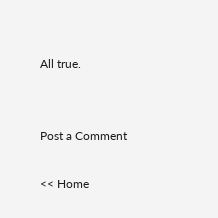All true.


Post a Comment

<< Home